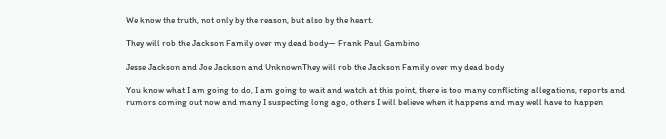We know the truth, not only by the reason, but also by the heart.

They will rob the Jackson Family over my dead body— Frank Paul Gambino

Jesse Jackson and Joe Jackson and UnknownThey will rob the Jackson Family over my dead body

You know what I am going to do, I am going to wait and watch at this point, there is too many conflicting allegations, reports and rumors coming out now and many I suspecting long ago, others I will believe when it happens and may well have to happen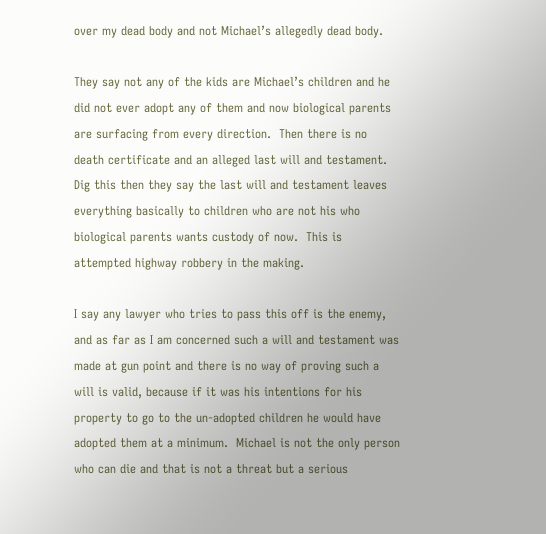over my dead body and not Michael’s allegedly dead body.

They say not any of the kids are Michael’s children and he did not ever adopt any of them and now biological parents are surfacing from every direction.  Then there is no death certificate and an alleged last will and testament.  Dig this then they say the last will and testament leaves everything basically to children who are not his who biological parents wants custody of now.  This is attempted highway robbery in the making.

I say any lawyer who tries to pass this off is the enemy, and as far as I am concerned such a will and testament was made at gun point and there is no way of proving such a will is valid, because if it was his intentions for his property to go to the un-adopted children he would have adopted them at a minimum.  Michael is not the only person who can die and that is not a threat but a serious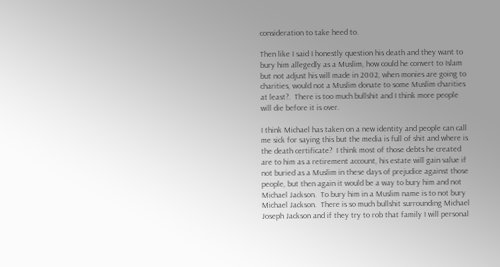consideration to take heed to.

Then like I said I honestly question his death and they want to bury him allegedly as a Muslim, how could he convert to Islam but not adjust his will made in 2002, when monies are going to charities, would not a Muslim donate to some Muslim charities at least?.  There is too much bullshit and I think more people will die before it is over.

I think Michael has taken on a new identity and people can call me sick for saying this but the media is full of shit and where is the death certificate?  I think most of those debts he created are to him as a retirement account, his estate will gain value if not buried as a Muslim in these days of prejudice against those people, but then again it would be a way to bury him and not Michael Jackson.  To bury him in a Muslim name is to not bury Michael Jackson.  There is so much bullshit surrounding Michael Joseph Jackson and if they try to rob that family I will personal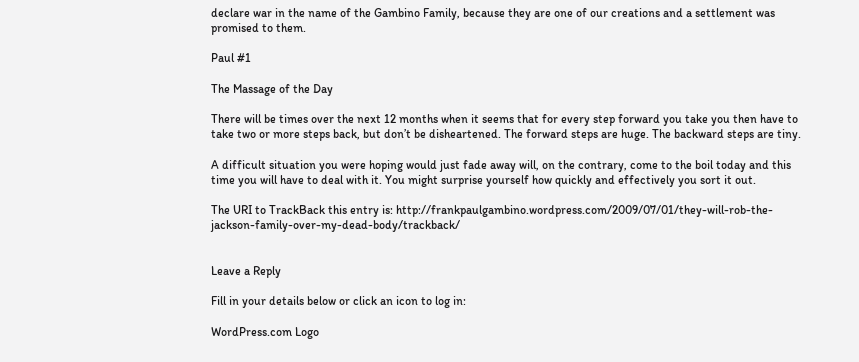declare war in the name of the Gambino Family, because they are one of our creations and a settlement was promised to them.

Paul #1

The Massage of the Day

There will be times over the next 12 months when it seems that for every step forward you take you then have to take two or more steps back, but don’t be disheartened. The forward steps are huge. The backward steps are tiny.

A difficult situation you were hoping would just fade away will, on the contrary, come to the boil today and this time you will have to deal with it. You might surprise yourself how quickly and effectively you sort it out.

The URI to TrackBack this entry is: http://frankpaulgambino.wordpress.com/2009/07/01/they-will-rob-the-jackson-family-over-my-dead-body/trackback/


Leave a Reply

Fill in your details below or click an icon to log in:

WordPress.com Logo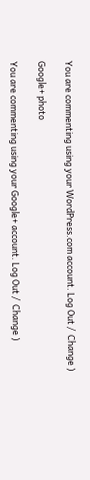You are commenting using your WordPress.com account. Log Out /  Change )

Google+ photo

You are commenting using your Google+ account. Log Out /  Change )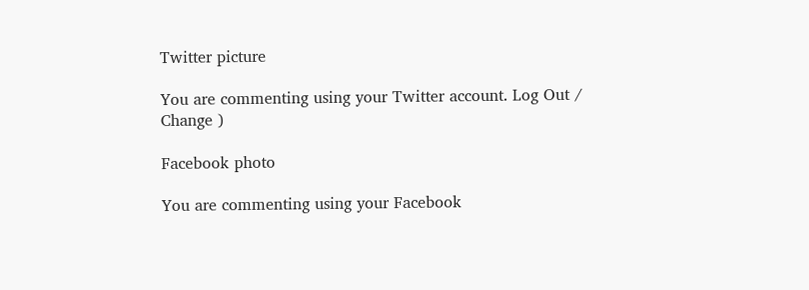Twitter picture

You are commenting using your Twitter account. Log Out /  Change )

Facebook photo

You are commenting using your Facebook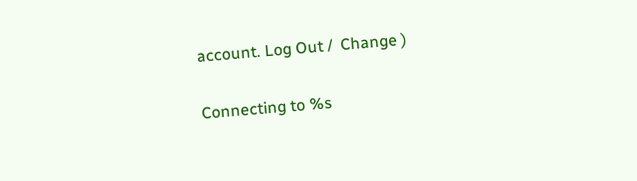account. Log Out /  Change )


Connecting to %s